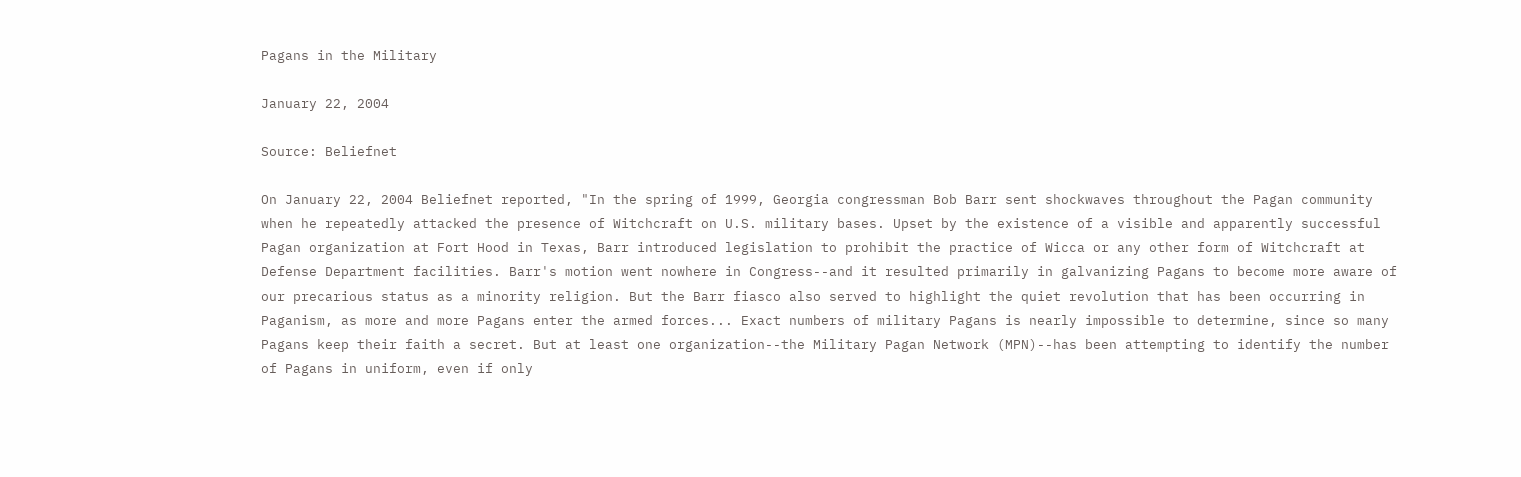Pagans in the Military

January 22, 2004

Source: Beliefnet

On January 22, 2004 Beliefnet reported, "In the spring of 1999, Georgia congressman Bob Barr sent shockwaves throughout the Pagan community when he repeatedly attacked the presence of Witchcraft on U.S. military bases. Upset by the existence of a visible and apparently successful Pagan organization at Fort Hood in Texas, Barr introduced legislation to prohibit the practice of Wicca or any other form of Witchcraft at Defense Department facilities. Barr's motion went nowhere in Congress--and it resulted primarily in galvanizing Pagans to become more aware of our precarious status as a minority religion. But the Barr fiasco also served to highlight the quiet revolution that has been occurring in Paganism, as more and more Pagans enter the armed forces... Exact numbers of military Pagans is nearly impossible to determine, since so many Pagans keep their faith a secret. But at least one organization--the Military Pagan Network (MPN)--has been attempting to identify the number of Pagans in uniform, even if only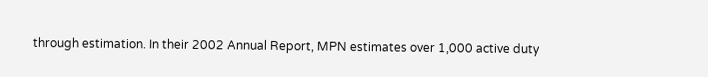through estimation. In their 2002 Annual Report, MPN estimates over 1,000 active duty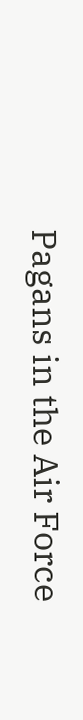Pagans in the Air Force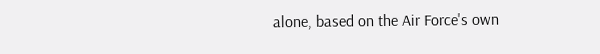alone, based on the Air Force's own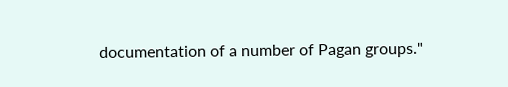documentation of a number of Pagan groups."